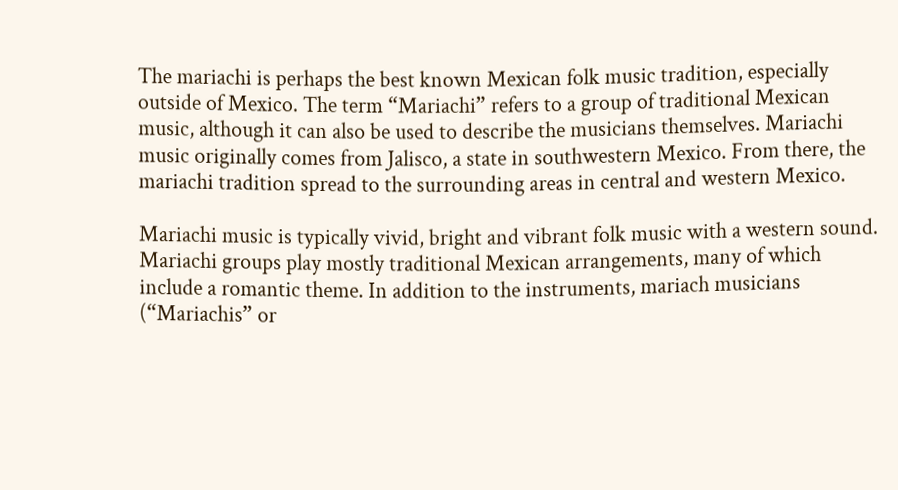The mariachi is perhaps the best known Mexican folk music tradition, especially outside of Mexico. The term “Mariachi” refers to a group of traditional Mexican music, although it can also be used to describe the musicians themselves. Mariachi music originally comes from Jalisco, a state in southwestern Mexico. From there, the mariachi tradition spread to the surrounding areas in central and western Mexico.

Mariachi music is typically vivid, bright and vibrant folk music with a western sound. Mariachi groups play mostly traditional Mexican arrangements, many of which include a romantic theme. In addition to the instruments, mariach musicians (“Mariachis” or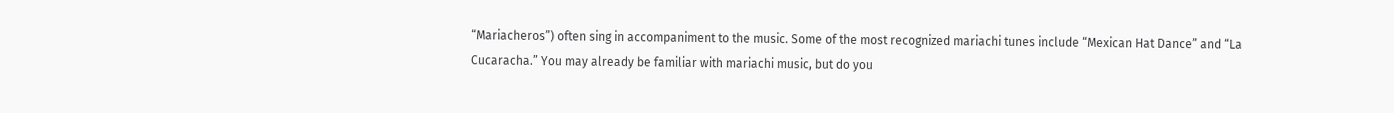“Mariacheros”) often sing in accompaniment to the music. Some of the most recognized mariachi tunes include “Mexican Hat Dance” and “La Cucaracha.” You may already be familiar with mariachi music, but do you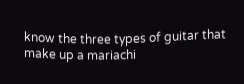know the three types of guitar that make up a mariachi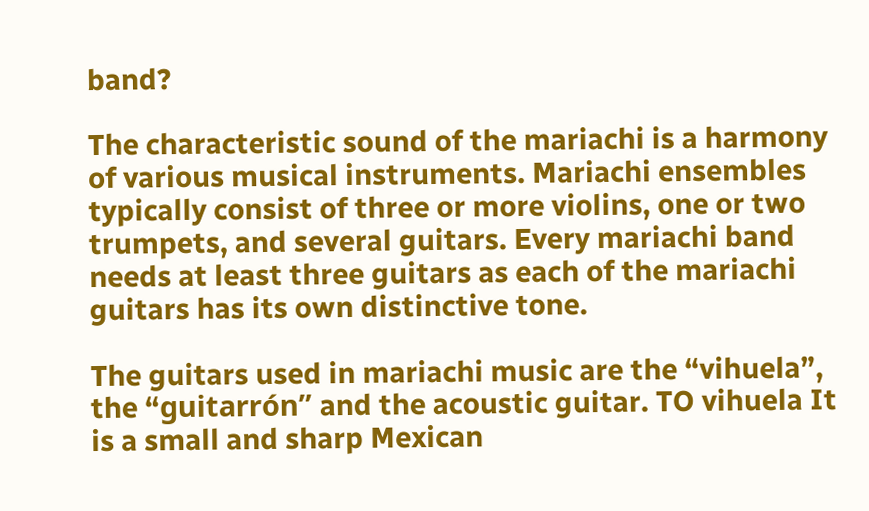band?

The characteristic sound of the mariachi is a harmony of various musical instruments. Mariachi ensembles typically consist of three or more violins, one or two trumpets, and several guitars. Every mariachi band needs at least three guitars as each of the mariachi guitars has its own distinctive tone.

The guitars used in mariachi music are the “vihuela”, the “guitarrón” and the acoustic guitar. TO vihuela It is a small and sharp Mexican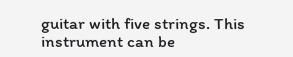guitar with five strings. This instrument can be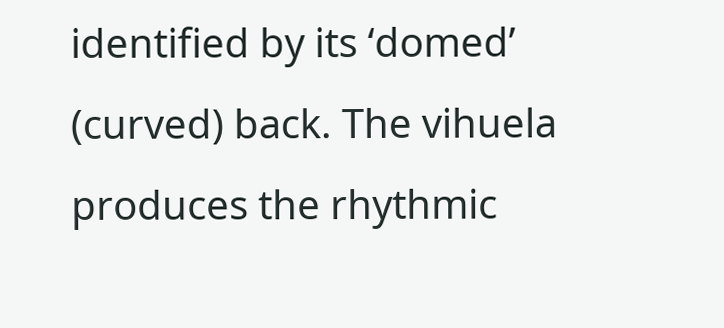identified by its ‘domed’ (curved) back. The vihuela produces the rhythmic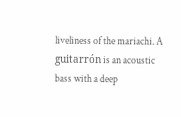liveliness of the mariachi. A guitarrón is an acoustic bass with a deep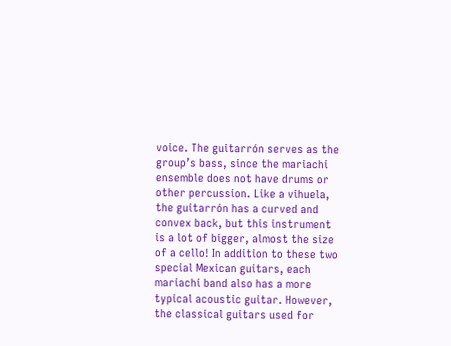voice. The guitarrón serves as the group’s bass, since the mariachi ensemble does not have drums or other percussion. Like a vihuela, the guitarrón has a curved and convex back, but this instrument is a lot of bigger, almost the size of a cello! In addition to these two special Mexican guitars, each mariachi band also has a more typical acoustic guitar. However, the classical guitars used for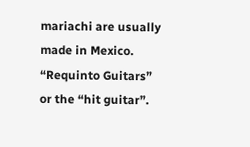mariachi are usually made in Mexico. “Requinto Guitars” or the “hit guitar”.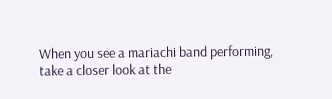When you see a mariachi band performing, take a closer look at the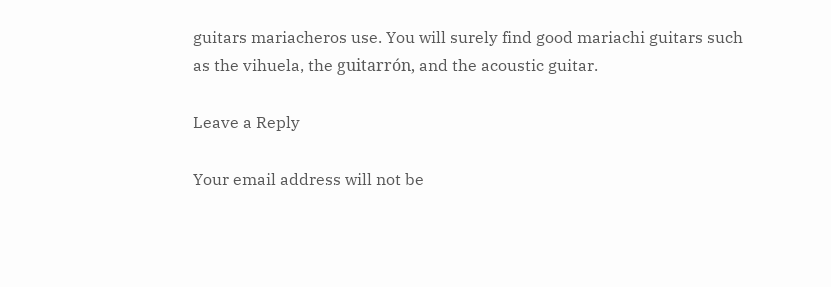guitars mariacheros use. You will surely find good mariachi guitars such as the vihuela, the guitarrón, and the acoustic guitar.

Leave a Reply

Your email address will not be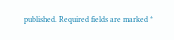published. Required fields are marked *